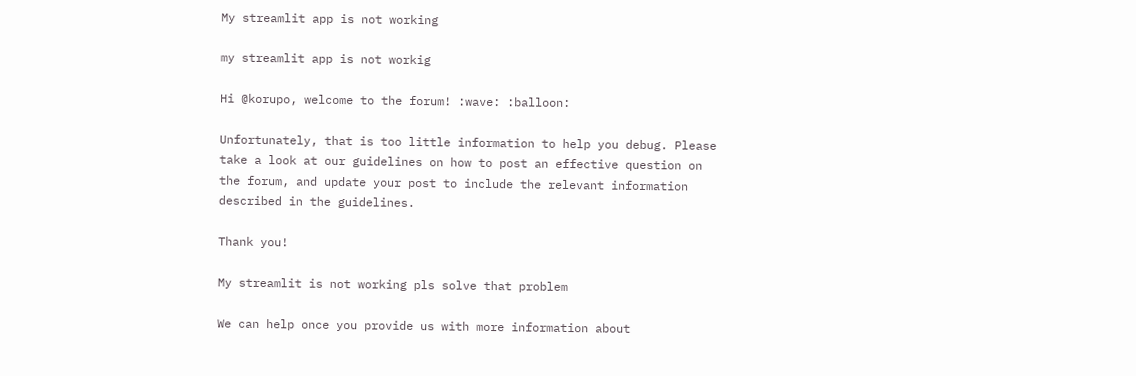My streamlit app is not working

my streamlit app is not workig

Hi @korupo, welcome to the forum! :wave: :balloon:

Unfortunately, that is too little information to help you debug. Please take a look at our guidelines on how to post an effective question on the forum, and update your post to include the relevant information described in the guidelines.

Thank you!

My streamlit is not working pls solve that problem

We can help once you provide us with more information about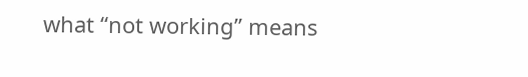what “not working” means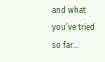and what you’ve tried so far…